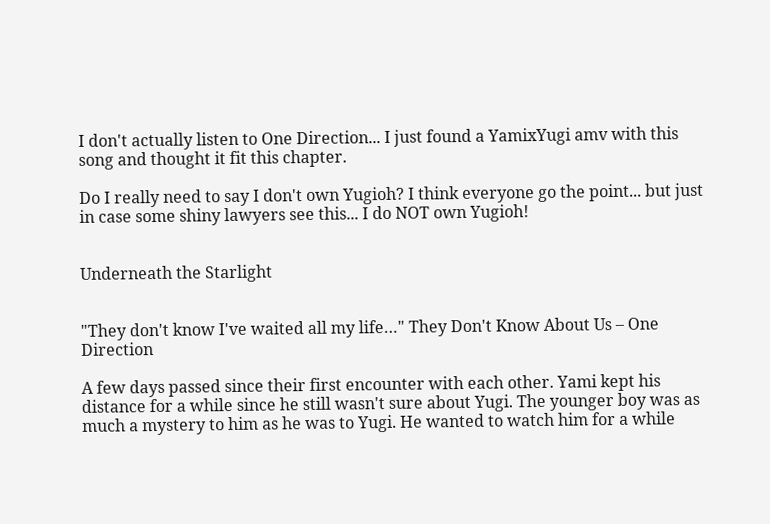I don't actually listen to One Direction... I just found a YamixYugi amv with this song and thought it fit this chapter.

Do I really need to say I don't own Yugioh? I think everyone go the point... but just in case some shiny lawyers see this... I do NOT own Yugioh!


Underneath the Starlight


"They don't know I've waited all my life…" They Don't Know About Us – One Direction

A few days passed since their first encounter with each other. Yami kept his distance for a while since he still wasn't sure about Yugi. The younger boy was as much a mystery to him as he was to Yugi. He wanted to watch him for a while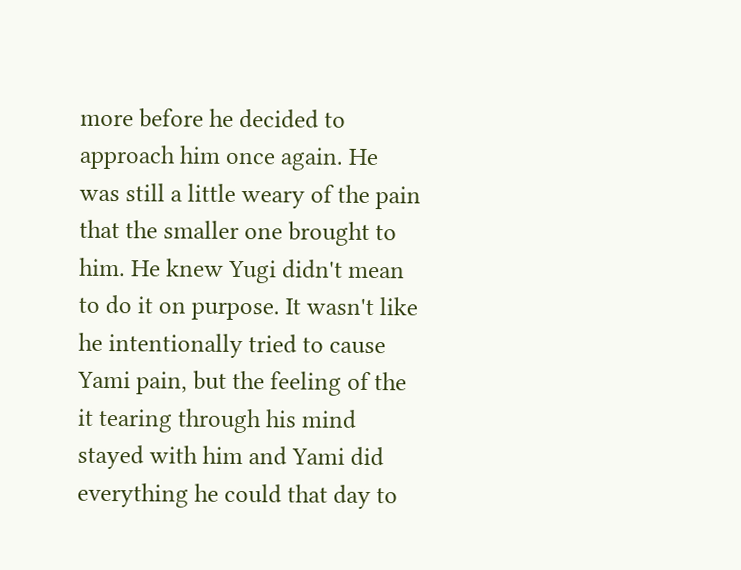more before he decided to approach him once again. He was still a little weary of the pain that the smaller one brought to him. He knew Yugi didn't mean to do it on purpose. It wasn't like he intentionally tried to cause Yami pain, but the feeling of the it tearing through his mind stayed with him and Yami did everything he could that day to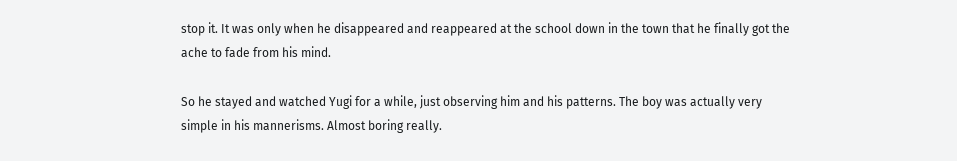stop it. It was only when he disappeared and reappeared at the school down in the town that he finally got the ache to fade from his mind.

So he stayed and watched Yugi for a while, just observing him and his patterns. The boy was actually very simple in his mannerisms. Almost boring really.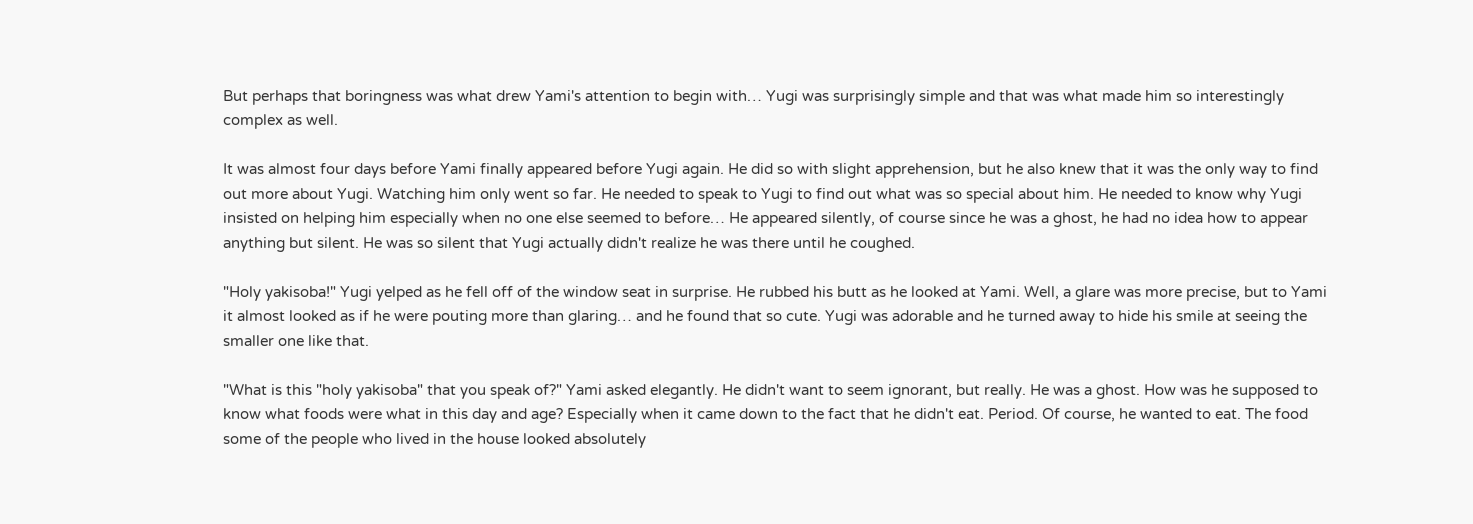But perhaps that boringness was what drew Yami's attention to begin with… Yugi was surprisingly simple and that was what made him so interestingly complex as well.

It was almost four days before Yami finally appeared before Yugi again. He did so with slight apprehension, but he also knew that it was the only way to find out more about Yugi. Watching him only went so far. He needed to speak to Yugi to find out what was so special about him. He needed to know why Yugi insisted on helping him especially when no one else seemed to before… He appeared silently, of course since he was a ghost, he had no idea how to appear anything but silent. He was so silent that Yugi actually didn't realize he was there until he coughed.

"Holy yakisoba!" Yugi yelped as he fell off of the window seat in surprise. He rubbed his butt as he looked at Yami. Well, a glare was more precise, but to Yami it almost looked as if he were pouting more than glaring… and he found that so cute. Yugi was adorable and he turned away to hide his smile at seeing the smaller one like that.

"What is this "holy yakisoba" that you speak of?" Yami asked elegantly. He didn't want to seem ignorant, but really. He was a ghost. How was he supposed to know what foods were what in this day and age? Especially when it came down to the fact that he didn't eat. Period. Of course, he wanted to eat. The food some of the people who lived in the house looked absolutely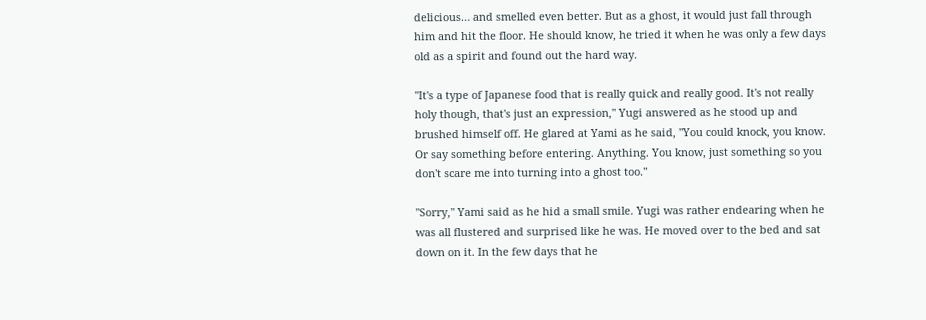delicious… and smelled even better. But as a ghost, it would just fall through him and hit the floor. He should know, he tried it when he was only a few days old as a spirit and found out the hard way.

"It's a type of Japanese food that is really quick and really good. It's not really holy though, that's just an expression," Yugi answered as he stood up and brushed himself off. He glared at Yami as he said, "You could knock, you know. Or say something before entering. Anything. You know, just something so you don't scare me into turning into a ghost too."

"Sorry," Yami said as he hid a small smile. Yugi was rather endearing when he was all flustered and surprised like he was. He moved over to the bed and sat down on it. In the few days that he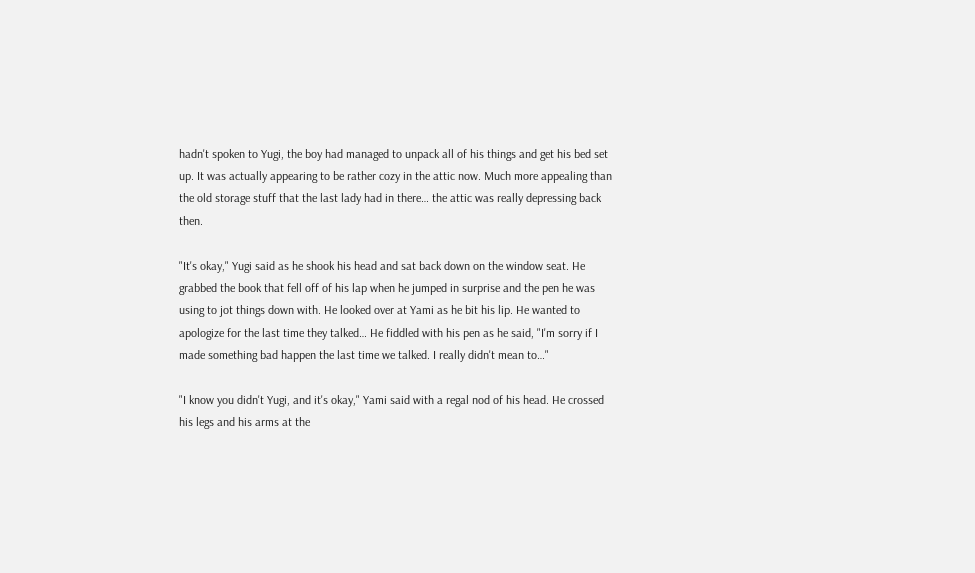hadn't spoken to Yugi, the boy had managed to unpack all of his things and get his bed set up. It was actually appearing to be rather cozy in the attic now. Much more appealing than the old storage stuff that the last lady had in there… the attic was really depressing back then.

"It's okay," Yugi said as he shook his head and sat back down on the window seat. He grabbed the book that fell off of his lap when he jumped in surprise and the pen he was using to jot things down with. He looked over at Yami as he bit his lip. He wanted to apologize for the last time they talked… He fiddled with his pen as he said, "I'm sorry if I made something bad happen the last time we talked. I really didn't mean to…"

"I know you didn't Yugi, and it's okay," Yami said with a regal nod of his head. He crossed his legs and his arms at the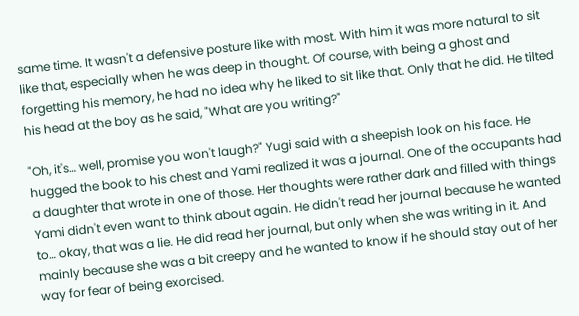same time. It wasn't a defensive posture like with most. With him it was more natural to sit like that, especially when he was deep in thought. Of course, with being a ghost and forgetting his memory, he had no idea why he liked to sit like that. Only that he did. He tilted his head at the boy as he said, "What are you writing?"

"Oh, it's… well, promise you won't laugh?" Yugi said with a sheepish look on his face. He hugged the book to his chest and Yami realized it was a journal. One of the occupants had a daughter that wrote in one of those. Her thoughts were rather dark and filled with things Yami didn't even want to think about again. He didn't read her journal because he wanted to… okay, that was a lie. He did read her journal, but only when she was writing in it. And mainly because she was a bit creepy and he wanted to know if he should stay out of her way for fear of being exorcised.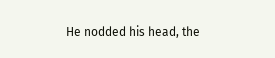He nodded his head, the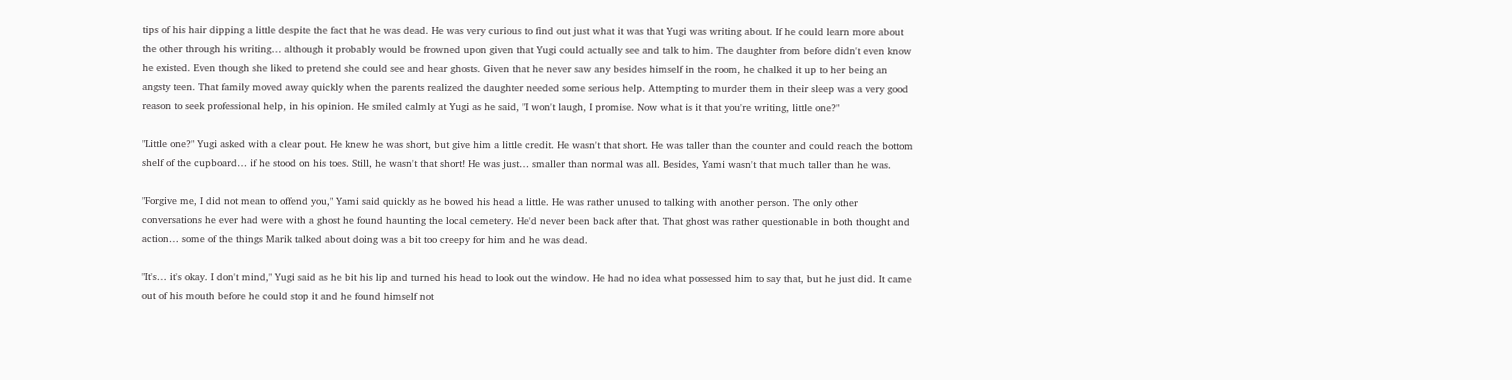tips of his hair dipping a little despite the fact that he was dead. He was very curious to find out just what it was that Yugi was writing about. If he could learn more about the other through his writing… although it probably would be frowned upon given that Yugi could actually see and talk to him. The daughter from before didn't even know he existed. Even though she liked to pretend she could see and hear ghosts. Given that he never saw any besides himself in the room, he chalked it up to her being an angsty teen. That family moved away quickly when the parents realized the daughter needed some serious help. Attempting to murder them in their sleep was a very good reason to seek professional help, in his opinion. He smiled calmly at Yugi as he said, "I won't laugh, I promise. Now what is it that you're writing, little one?"

"Little one?" Yugi asked with a clear pout. He knew he was short, but give him a little credit. He wasn't that short. He was taller than the counter and could reach the bottom shelf of the cupboard… if he stood on his toes. Still, he wasn't that short! He was just… smaller than normal was all. Besides, Yami wasn't that much taller than he was.

"Forgive me, I did not mean to offend you," Yami said quickly as he bowed his head a little. He was rather unused to talking with another person. The only other conversations he ever had were with a ghost he found haunting the local cemetery. He'd never been back after that. That ghost was rather questionable in both thought and action… some of the things Marik talked about doing was a bit too creepy for him and he was dead.

"It's… it's okay. I don't mind," Yugi said as he bit his lip and turned his head to look out the window. He had no idea what possessed him to say that, but he just did. It came out of his mouth before he could stop it and he found himself not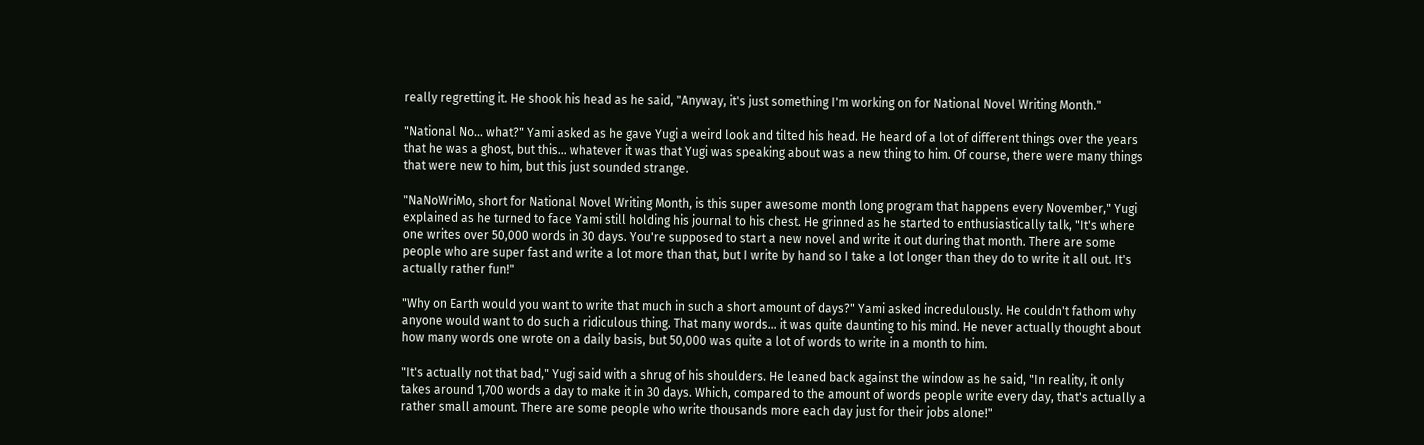really regretting it. He shook his head as he said, "Anyway, it's just something I'm working on for National Novel Writing Month."

"National No… what?" Yami asked as he gave Yugi a weird look and tilted his head. He heard of a lot of different things over the years that he was a ghost, but this… whatever it was that Yugi was speaking about was a new thing to him. Of course, there were many things that were new to him, but this just sounded strange.

"NaNoWriMo, short for National Novel Writing Month, is this super awesome month long program that happens every November," Yugi explained as he turned to face Yami still holding his journal to his chest. He grinned as he started to enthusiastically talk, "It's where one writes over 50,000 words in 30 days. You're supposed to start a new novel and write it out during that month. There are some people who are super fast and write a lot more than that, but I write by hand so I take a lot longer than they do to write it all out. It's actually rather fun!"

"Why on Earth would you want to write that much in such a short amount of days?" Yami asked incredulously. He couldn't fathom why anyone would want to do such a ridiculous thing. That many words… it was quite daunting to his mind. He never actually thought about how many words one wrote on a daily basis, but 50,000 was quite a lot of words to write in a month to him.

"It's actually not that bad," Yugi said with a shrug of his shoulders. He leaned back against the window as he said, "In reality, it only takes around 1,700 words a day to make it in 30 days. Which, compared to the amount of words people write every day, that's actually a rather small amount. There are some people who write thousands more each day just for their jobs alone!"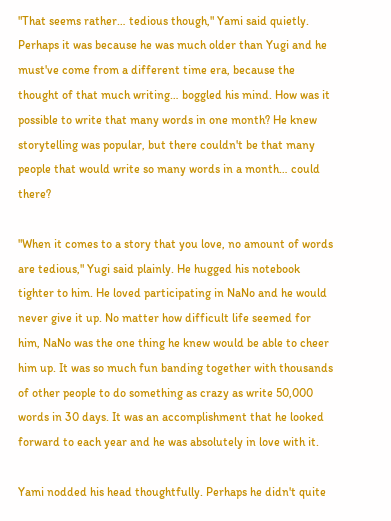"That seems rather… tedious though," Yami said quietly. Perhaps it was because he was much older than Yugi and he must've come from a different time era, because the thought of that much writing… boggled his mind. How was it possible to write that many words in one month? He knew storytelling was popular, but there couldn't be that many people that would write so many words in a month… could there?

"When it comes to a story that you love, no amount of words are tedious," Yugi said plainly. He hugged his notebook tighter to him. He loved participating in NaNo and he would never give it up. No matter how difficult life seemed for him, NaNo was the one thing he knew would be able to cheer him up. It was so much fun banding together with thousands of other people to do something as crazy as write 50,000 words in 30 days. It was an accomplishment that he looked forward to each year and he was absolutely in love with it.

Yami nodded his head thoughtfully. Perhaps he didn't quite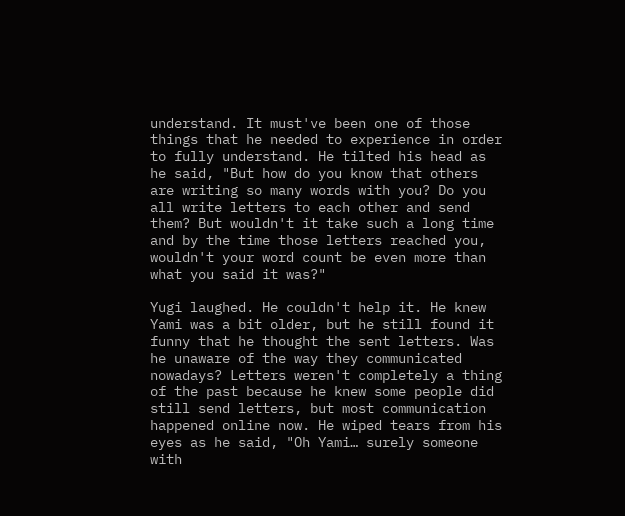understand. It must've been one of those things that he needed to experience in order to fully understand. He tilted his head as he said, "But how do you know that others are writing so many words with you? Do you all write letters to each other and send them? But wouldn't it take such a long time and by the time those letters reached you, wouldn't your word count be even more than what you said it was?"

Yugi laughed. He couldn't help it. He knew Yami was a bit older, but he still found it funny that he thought the sent letters. Was he unaware of the way they communicated nowadays? Letters weren't completely a thing of the past because he knew some people did still send letters, but most communication happened online now. He wiped tears from his eyes as he said, "Oh Yami… surely someone with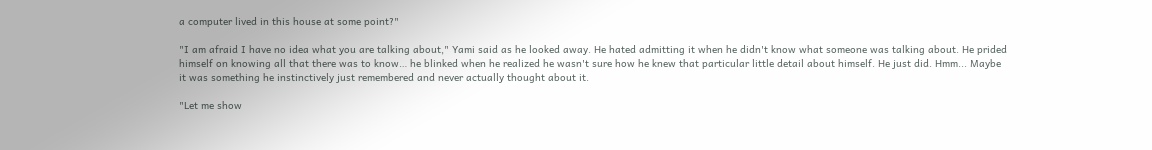a computer lived in this house at some point?"

"I am afraid I have no idea what you are talking about," Yami said as he looked away. He hated admitting it when he didn't know what someone was talking about. He prided himself on knowing all that there was to know… he blinked when he realized he wasn't sure how he knew that particular little detail about himself. He just did. Hmm... Maybe it was something he instinctively just remembered and never actually thought about it.

"Let me show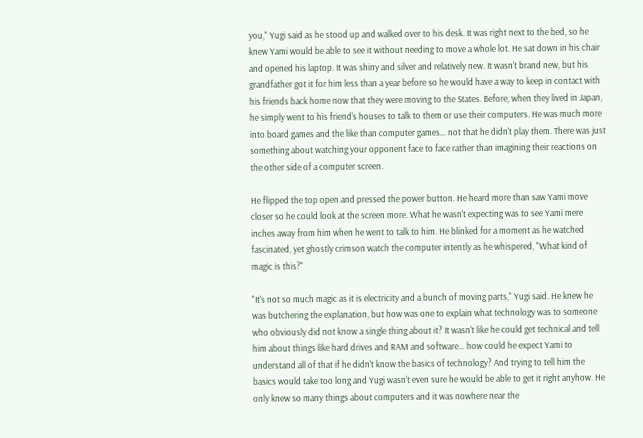you," Yugi said as he stood up and walked over to his desk. It was right next to the bed, so he knew Yami would be able to see it without needing to move a whole lot. He sat down in his chair and opened his laptop. It was shiny and silver and relatively new. It wasn't brand new, but his grandfather got it for him less than a year before so he would have a way to keep in contact with his friends back home now that they were moving to the States. Before, when they lived in Japan, he simply went to his friend's houses to talk to them or use their computers. He was much more into board games and the like than computer games… not that he didn't play them. There was just something about watching your opponent face to face rather than imagining their reactions on the other side of a computer screen.

He flipped the top open and pressed the power button. He heard more than saw Yami move closer so he could look at the screen more. What he wasn't expecting was to see Yami mere inches away from him when he went to talk to him. He blinked for a moment as he watched fascinated, yet ghostly crimson watch the computer intently as he whispered, "What kind of magic is this?"

"It's not so much magic as it is electricity and a bunch of moving parts," Yugi said. He knew he was butchering the explanation, but how was one to explain what technology was to someone who obviously did not know a single thing about it? It wasn't like he could get technical and tell him about things like hard drives and RAM and software… how could he expect Yami to understand all of that if he didn't know the basics of technology? And trying to tell him the basics would take too long and Yugi wasn't even sure he would be able to get it right anyhow. He only knew so many things about computers and it was nowhere near the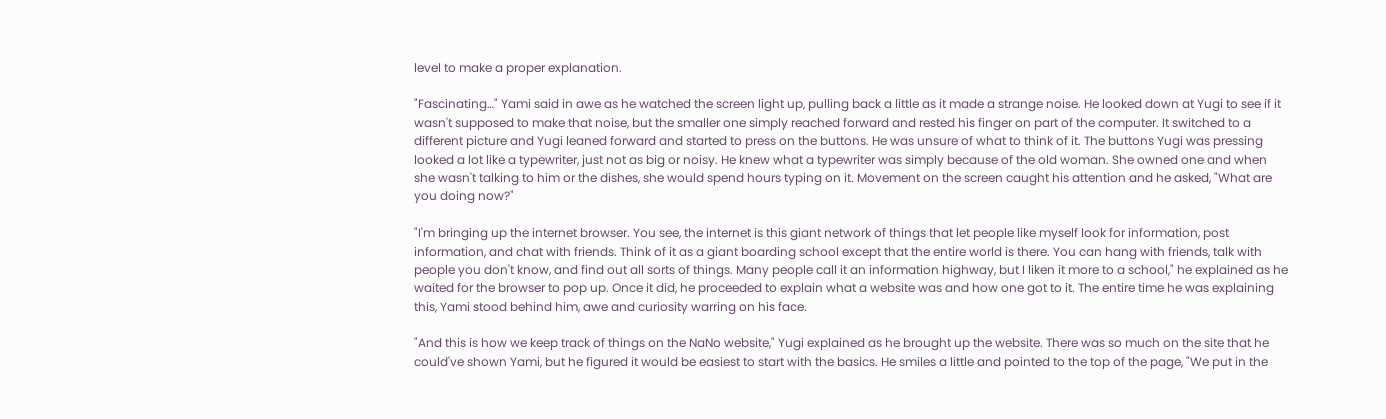level to make a proper explanation.

"Fascinating…" Yami said in awe as he watched the screen light up, pulling back a little as it made a strange noise. He looked down at Yugi to see if it wasn't supposed to make that noise, but the smaller one simply reached forward and rested his finger on part of the computer. It switched to a different picture and Yugi leaned forward and started to press on the buttons. He was unsure of what to think of it. The buttons Yugi was pressing looked a lot like a typewriter, just not as big or noisy. He knew what a typewriter was simply because of the old woman. She owned one and when she wasn't talking to him or the dishes, she would spend hours typing on it. Movement on the screen caught his attention and he asked, "What are you doing now?"

"I'm bringing up the internet browser. You see, the internet is this giant network of things that let people like myself look for information, post information, and chat with friends. Think of it as a giant boarding school except that the entire world is there. You can hang with friends, talk with people you don't know, and find out all sorts of things. Many people call it an information highway, but I liken it more to a school," he explained as he waited for the browser to pop up. Once it did, he proceeded to explain what a website was and how one got to it. The entire time he was explaining this, Yami stood behind him, awe and curiosity warring on his face.

"And this is how we keep track of things on the NaNo website," Yugi explained as he brought up the website. There was so much on the site that he could've shown Yami, but he figured it would be easiest to start with the basics. He smiles a little and pointed to the top of the page, "We put in the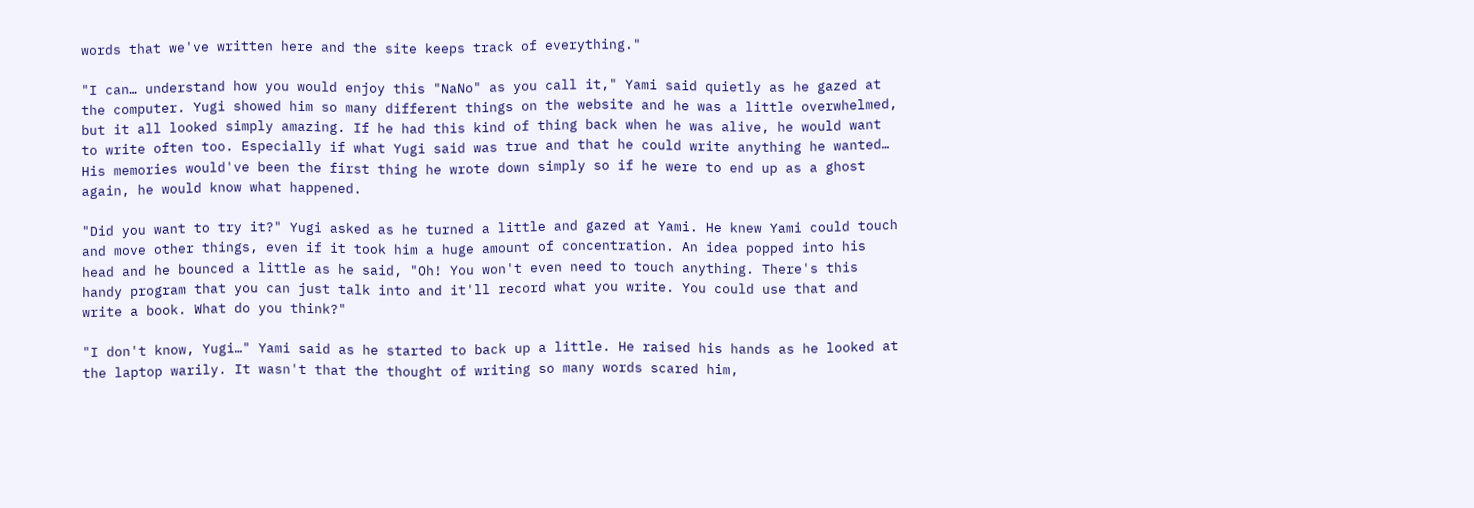words that we've written here and the site keeps track of everything."

"I can… understand how you would enjoy this "NaNo" as you call it," Yami said quietly as he gazed at the computer. Yugi showed him so many different things on the website and he was a little overwhelmed, but it all looked simply amazing. If he had this kind of thing back when he was alive, he would want to write often too. Especially if what Yugi said was true and that he could write anything he wanted… His memories would've been the first thing he wrote down simply so if he were to end up as a ghost again, he would know what happened.

"Did you want to try it?" Yugi asked as he turned a little and gazed at Yami. He knew Yami could touch and move other things, even if it took him a huge amount of concentration. An idea popped into his head and he bounced a little as he said, "Oh! You won't even need to touch anything. There's this handy program that you can just talk into and it'll record what you write. You could use that and write a book. What do you think?"

"I don't know, Yugi…" Yami said as he started to back up a little. He raised his hands as he looked at the laptop warily. It wasn't that the thought of writing so many words scared him,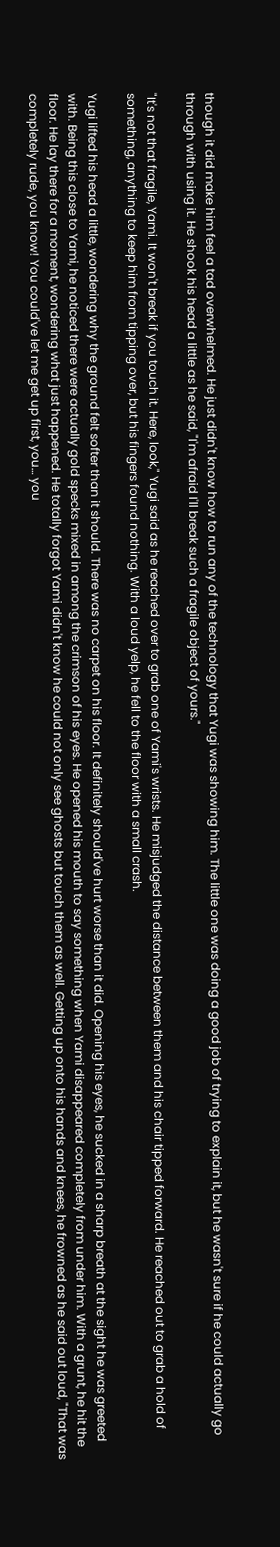though it did make him feel a tad overwhelmed. He just didn't know how to run any of the technology that Yugi was showing him. The little one was doing a good job of trying to explain it, but he wasn't sure if he could actually go through with using it. He shook his head a little as he said, "I'm afraid I'll break such a fragile object of yours."

"It's not that fragile, Yami. It won't break if you touch it. Here, look," Yugi said as he reached over to grab one of Yami's wrists. He misjudged the distance between them and his chair tipped forward. He reached out to grab a hold of something, anything to keep him from tipping over, but his fingers found nothing. With a loud yelp, he fell to the floor with a small crash.

Yugi lifted his head a little, wondering why the ground felt softer than it should. There was no carpet on his floor. It definitely should've hurt worse than it did. Opening his eyes, he sucked in a sharp breath at the sight he was greeted with. Being this close to Yami, he noticed there were actually gold specks mixed in among the crimson of his eyes. He opened his mouth to say something when Yami disappeared completely from under him. With a grunt, he hit the floor. He lay there for a moment, wondering what just happened. He totally forgot Yami didn't know he could not only see ghosts but touch them as well. Getting up onto his hands and knees, he frowned as he said out loud, "That was completely rude, you know! You could've let me get up first, you… you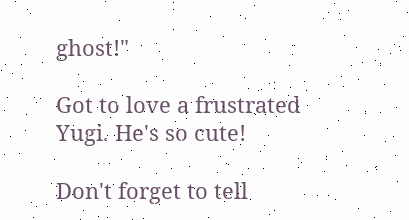ghost!"

Got to love a frustrated Yugi. He's so cute!

Don't forget to tell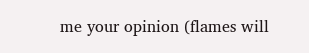me your opinion (flames will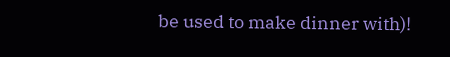be used to make dinner with)!